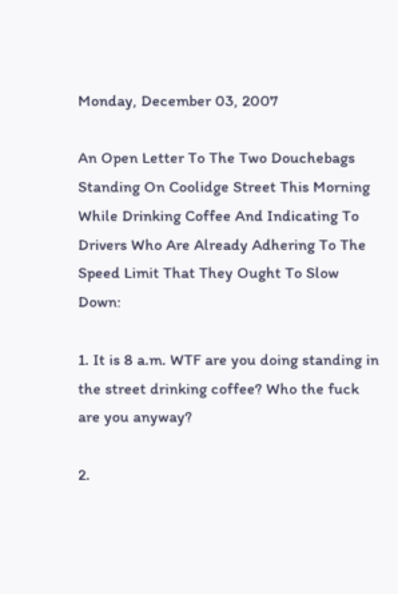Monday, December 03, 2007

An Open Letter To The Two Douchebags Standing On Coolidge Street This Morning While Drinking Coffee And Indicating To Drivers Who Are Already Adhering To The Speed Limit That They Ought To Slow Down:

1. It is 8 a.m. WTF are you doing standing in the street drinking coffee? Who the fuck are you anyway?

2.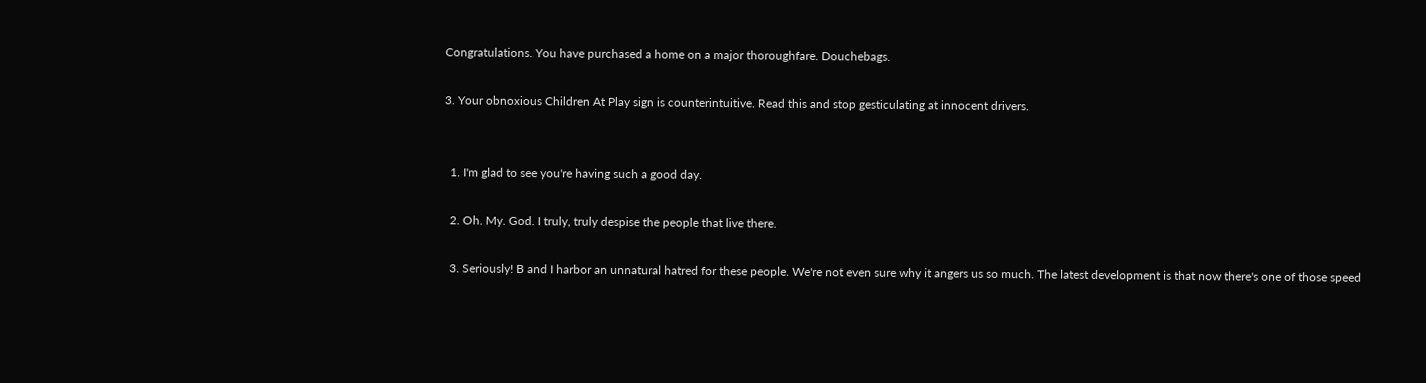Congratulations. You have purchased a home on a major thoroughfare. Douchebags.

3. Your obnoxious Children At Play sign is counterintuitive. Read this and stop gesticulating at innocent drivers.


  1. I'm glad to see you're having such a good day.

  2. Oh. My. God. I truly, truly despise the people that live there.

  3. Seriously! B and I harbor an unnatural hatred for these people. We're not even sure why it angers us so much. The latest development is that now there's one of those speed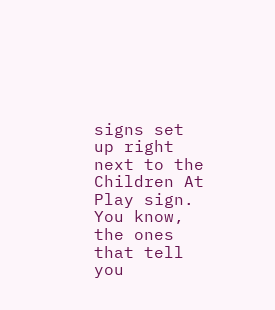signs set up right next to the Children At Play sign. You know, the ones that tell you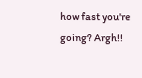how fast you're going? Argh!!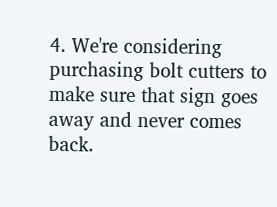4. We're considering purchasing bolt cutters to make sure that sign goes away and never comes back.